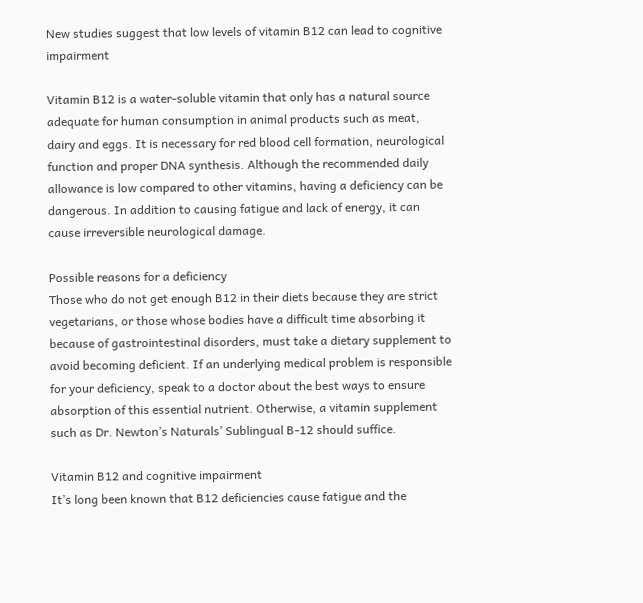New studies suggest that low levels of vitamin B12 can lead to cognitive impairment

Vitamin B12 is a water-soluble vitamin that only has a natural source adequate for human consumption in animal products such as meat, dairy and eggs. It is necessary for red blood cell formation, neurological function and proper DNA synthesis. Although the recommended daily allowance is low compared to other vitamins, having a deficiency can be dangerous. In addition to causing fatigue and lack of energy, it can cause irreversible neurological damage.

Possible reasons for a deficiency
Those who do not get enough B12 in their diets because they are strict vegetarians, or those whose bodies have a difficult time absorbing it because of gastrointestinal disorders, must take a dietary supplement to avoid becoming deficient. If an underlying medical problem is responsible for your deficiency, speak to a doctor about the best ways to ensure absorption of this essential nutrient. Otherwise, a vitamin supplement such as Dr. Newton’s Naturals’ Sublingual B-12 should suffice.

Vitamin B12 and cognitive impairment
It’s long been known that B12 deficiencies cause fatigue and the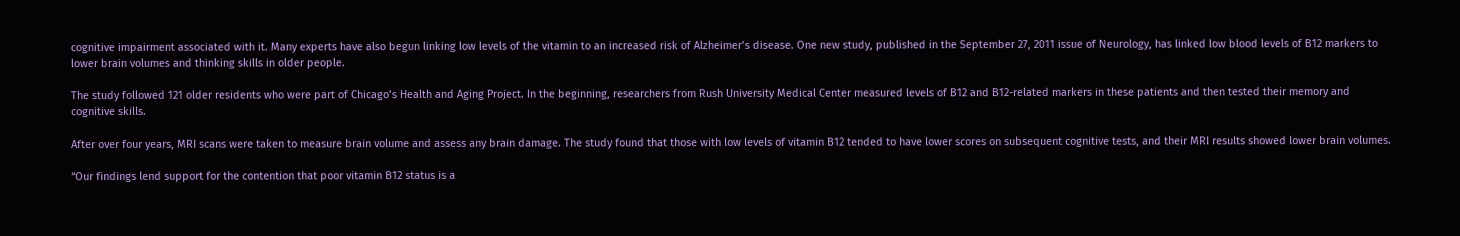cognitive impairment associated with it. Many experts have also begun linking low levels of the vitamin to an increased risk of Alzheimer’s disease. One new study, published in the September 27, 2011 issue of Neurology, has linked low blood levels of B12 markers to lower brain volumes and thinking skills in older people.

The study followed 121 older residents who were part of Chicago’s Health and Aging Project. In the beginning, researchers from Rush University Medical Center measured levels of B12 and B12-related markers in these patients and then tested their memory and cognitive skills.

After over four years, MRI scans were taken to measure brain volume and assess any brain damage. The study found that those with low levels of vitamin B12 tended to have lower scores on subsequent cognitive tests, and their MRI results showed lower brain volumes.

“Our findings lend support for the contention that poor vitamin B12 status is a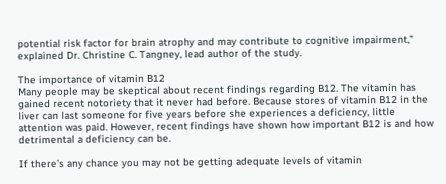potential risk factor for brain atrophy and may contribute to cognitive impairment,” explained Dr. Christine C. Tangney, lead author of the study.

The importance of vitamin B12
Many people may be skeptical about recent findings regarding B12. The vitamin has gained recent notoriety that it never had before. Because stores of vitamin B12 in the liver can last someone for five years before she experiences a deficiency, little attention was paid. However, recent findings have shown how important B12 is and how detrimental a deficiency can be.

If there’s any chance you may not be getting adequate levels of vitamin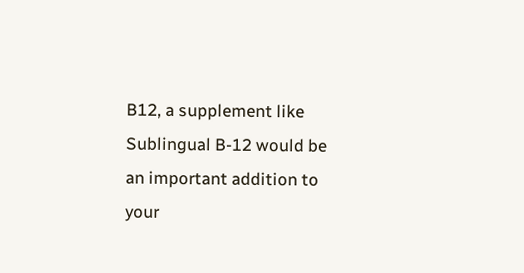B12, a supplement like Sublingual B-12 would be an important addition to your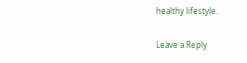healthy lifestyle.

Leave a Reply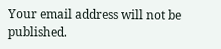Your email address will not be published.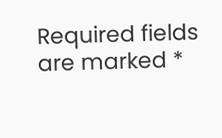Required fields are marked *